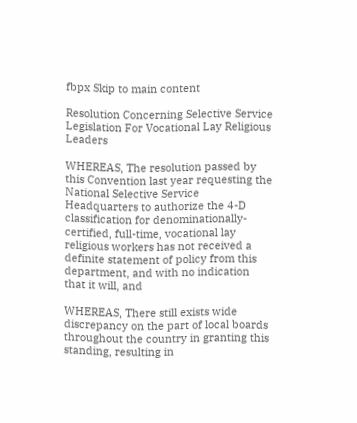fbpx Skip to main content

Resolution Concerning Selective Service Legislation For Vocational Lay Religious Leaders

WHEREAS, The resolution passed by this Convention last year requesting the National Selective Service Headquarters to authorize the 4-D classification for denominationally-certified, full-time, vocational lay religious workers has not received a definite statement of policy from this department, and with no indication that it will, and

WHEREAS, There still exists wide discrepancy on the part of local boards throughout the country in granting this standing, resulting in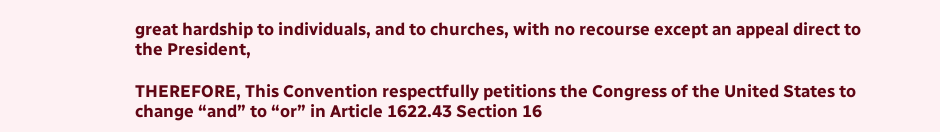great hardship to individuals, and to churches, with no recourse except an appeal direct to the President,

THEREFORE, This Convention respectfully petitions the Congress of the United States to change “and” to “or” in Article 1622.43 Section 16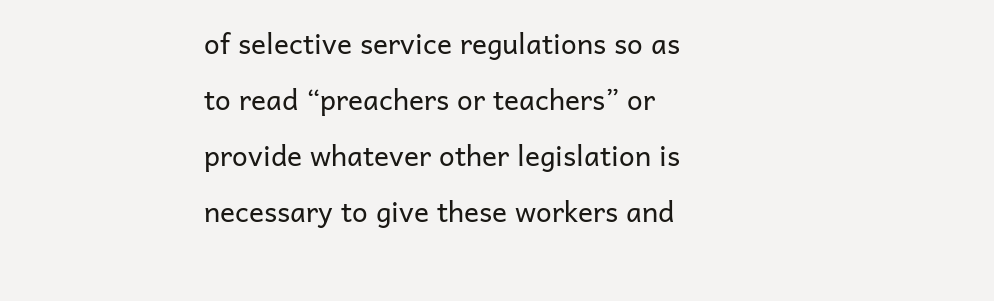of selective service regulations so as to read “preachers or teachers” or provide whatever other legislation is necessary to give these workers and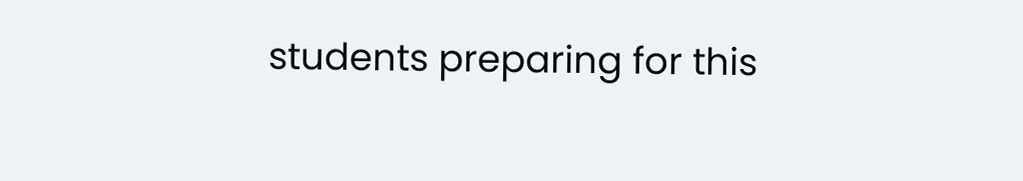students preparing for this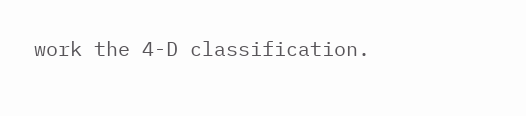work the 4-D classification.